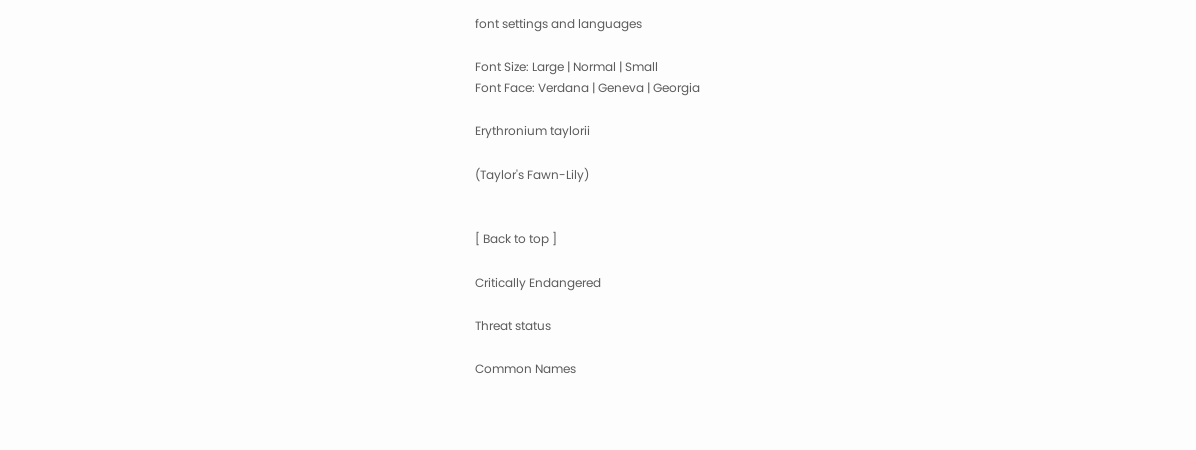font settings and languages

Font Size: Large | Normal | Small
Font Face: Verdana | Geneva | Georgia

Erythronium taylorii

(Taylor's Fawn-Lily)


[ Back to top ]

Critically Endangered

Threat status

Common Names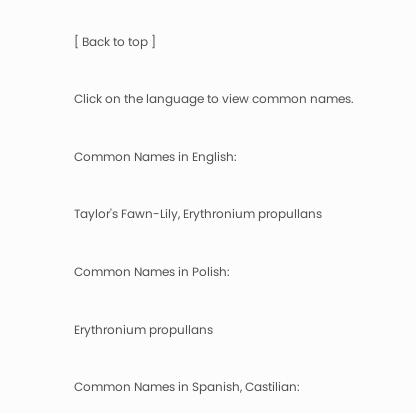[ Back to top ]

Click on the language to view common names.

Common Names in English:

Taylor's Fawn-Lily, Erythronium propullans

Common Names in Polish:

Erythronium propullans

Common Names in Spanish, Castilian: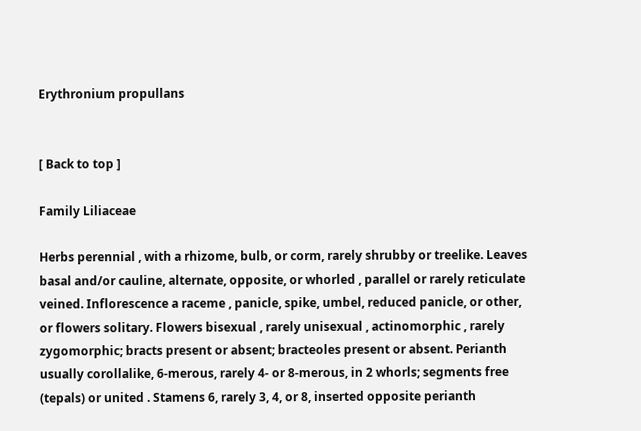Erythronium propullans


[ Back to top ]

Family Liliaceae

Herbs perennial , with a rhizome, bulb, or corm, rarely shrubby or treelike. Leaves basal and/or cauline, alternate, opposite, or whorled , parallel or rarely reticulate veined. Inflorescence a raceme , panicle, spike, umbel, reduced panicle, or other, or flowers solitary. Flowers bisexual , rarely unisexual , actinomorphic , rarely zygomorphic; bracts present or absent; bracteoles present or absent. Perianth usually corollalike, 6-merous, rarely 4- or 8-merous, in 2 whorls; segments free (tepals) or united . Stamens 6, rarely 3, 4, or 8, inserted opposite perianth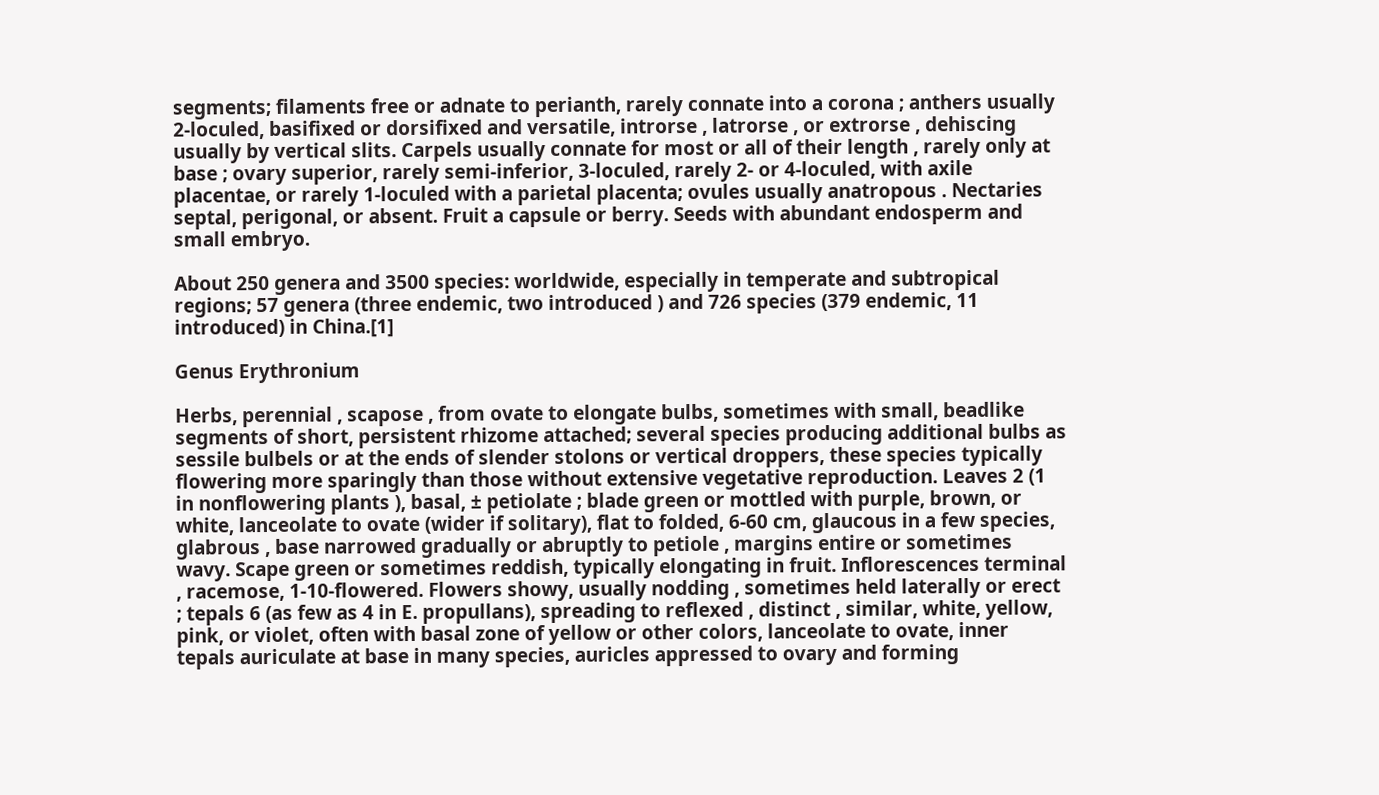segments; filaments free or adnate to perianth, rarely connate into a corona ; anthers usually 2-loculed, basifixed or dorsifixed and versatile, introrse , latrorse , or extrorse , dehiscing usually by vertical slits. Carpels usually connate for most or all of their length , rarely only at base ; ovary superior, rarely semi-inferior, 3-loculed, rarely 2- or 4-loculed, with axile placentae, or rarely 1-loculed with a parietal placenta; ovules usually anatropous . Nectaries septal, perigonal, or absent. Fruit a capsule or berry. Seeds with abundant endosperm and small embryo.

About 250 genera and 3500 species: worldwide, especially in temperate and subtropical regions; 57 genera (three endemic, two introduced ) and 726 species (379 endemic, 11 introduced) in China.[1]

Genus Erythronium

Herbs, perennial , scapose , from ovate to elongate bulbs, sometimes with small, beadlike segments of short, persistent rhizome attached; several species producing additional bulbs as sessile bulbels or at the ends of slender stolons or vertical droppers, these species typically flowering more sparingly than those without extensive vegetative reproduction. Leaves 2 (1 in nonflowering plants ), basal, ± petiolate ; blade green or mottled with purple, brown, or white, lanceolate to ovate (wider if solitary), flat to folded, 6-60 cm, glaucous in a few species, glabrous , base narrowed gradually or abruptly to petiole , margins entire or sometimes wavy. Scape green or sometimes reddish, typically elongating in fruit. Inflorescences terminal , racemose, 1-10-flowered. Flowers showy, usually nodding , sometimes held laterally or erect ; tepals 6 (as few as 4 in E. propullans), spreading to reflexed , distinct , similar, white, yellow, pink, or violet, often with basal zone of yellow or other colors, lanceolate to ovate, inner tepals auriculate at base in many species, auricles appressed to ovary and forming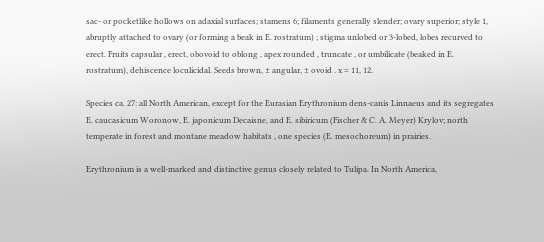sac- or pocketlike hollows on adaxial surfaces; stamens 6; filaments generally slender; ovary superior; style 1, abruptly attached to ovary (or forming a beak in E. rostratum) ; stigma unlobed or 3-lobed, lobes recurved to erect. Fruits capsular , erect, obovoid to oblong , apex rounded , truncate , or umbilicate (beaked in E. rostratum), dehiscence loculicidal. Seeds brown, ± angular, ± ovoid . x = 11, 12.

Species ca. 27: all North American, except for the Eurasian Erythronium dens-canis Linnaeus and its segregates E. caucasicum Woronow, E. japonicum Decaisne, and E. sibiricum (Fischer & C. A. Meyer) Krylov; north temperate in forest and montane meadow habitats , one species (E. mesochoreum) in prairies.

Erythronium is a well-marked and distinctive genus closely related to Tulipa. In North America,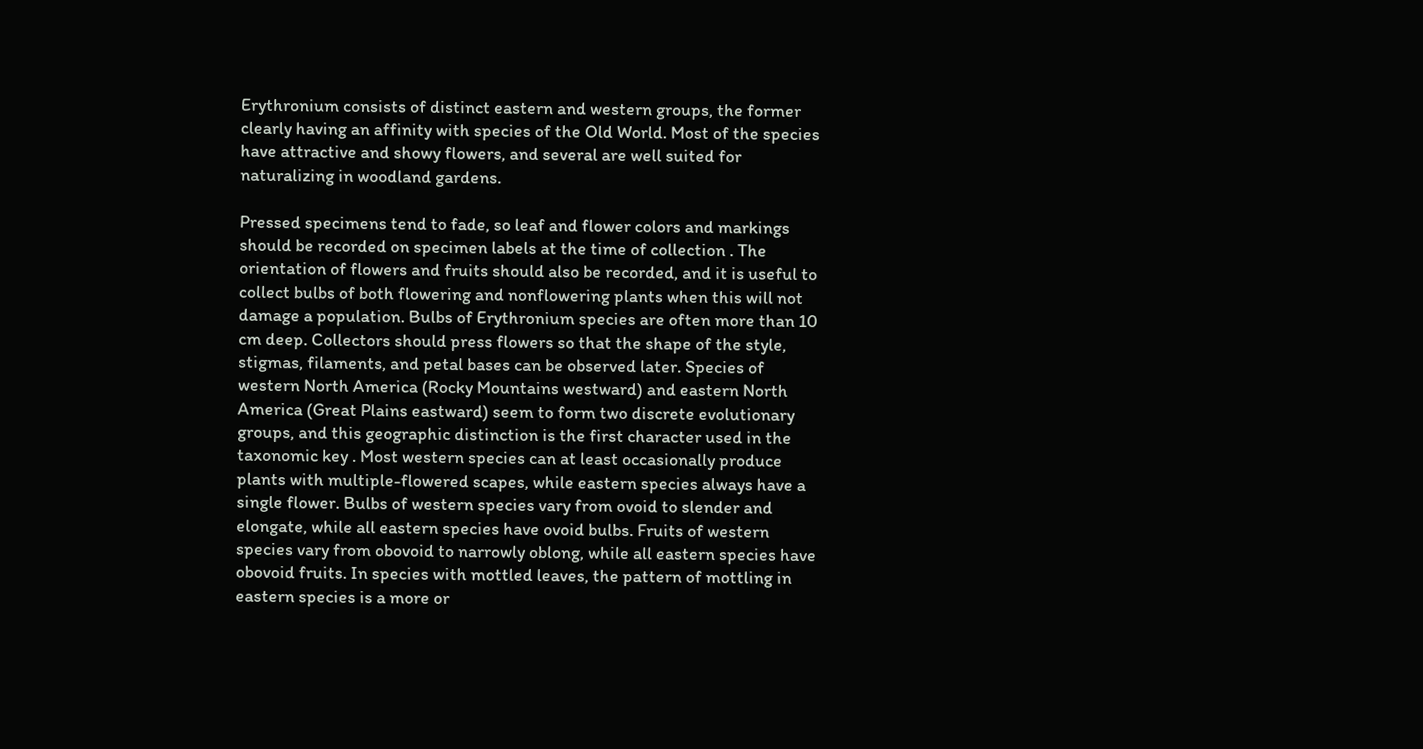Erythronium consists of distinct eastern and western groups, the former clearly having an affinity with species of the Old World. Most of the species have attractive and showy flowers, and several are well suited for naturalizing in woodland gardens.

Pressed specimens tend to fade, so leaf and flower colors and markings should be recorded on specimen labels at the time of collection . The orientation of flowers and fruits should also be recorded, and it is useful to collect bulbs of both flowering and nonflowering plants when this will not damage a population. Bulbs of Erythronium species are often more than 10 cm deep. Collectors should press flowers so that the shape of the style, stigmas, filaments, and petal bases can be observed later. Species of western North America (Rocky Mountains westward) and eastern North America (Great Plains eastward) seem to form two discrete evolutionary groups, and this geographic distinction is the first character used in the taxonomic key . Most western species can at least occasionally produce plants with multiple-flowered scapes, while eastern species always have a single flower. Bulbs of western species vary from ovoid to slender and elongate, while all eastern species have ovoid bulbs. Fruits of western species vary from obovoid to narrowly oblong, while all eastern species have obovoid fruits. In species with mottled leaves, the pattern of mottling in eastern species is a more or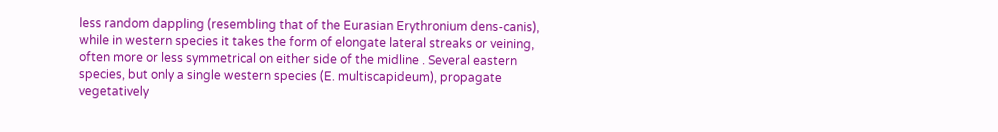less random dappling (resembling that of the Eurasian Erythronium dens-canis), while in western species it takes the form of elongate lateral streaks or veining, often more or less symmetrical on either side of the midline . Several eastern species, but only a single western species (E. multiscapideum), propagate vegetatively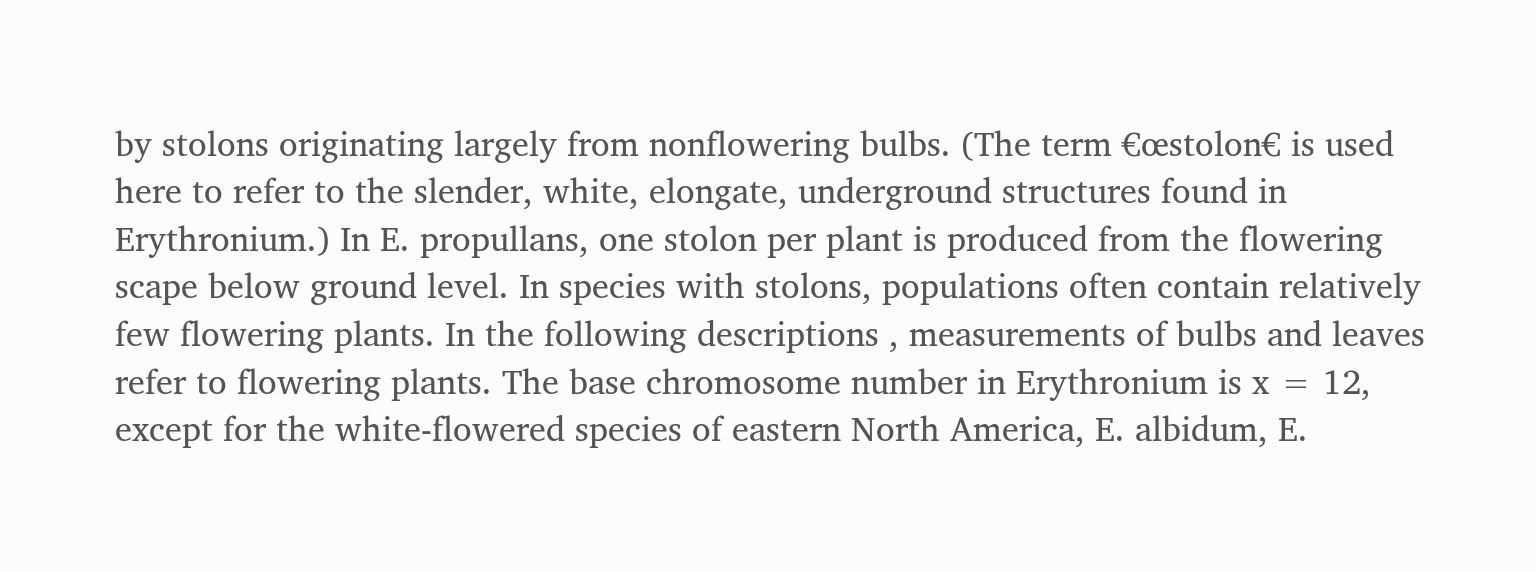by stolons originating largely from nonflowering bulbs. (The term €œstolon€ is used here to refer to the slender, white, elongate, underground structures found in Erythronium.) In E. propullans, one stolon per plant is produced from the flowering scape below ground level. In species with stolons, populations often contain relatively few flowering plants. In the following descriptions , measurements of bulbs and leaves refer to flowering plants. The base chromosome number in Erythronium is x = 12, except for the white-flowered species of eastern North America, E. albidum, E.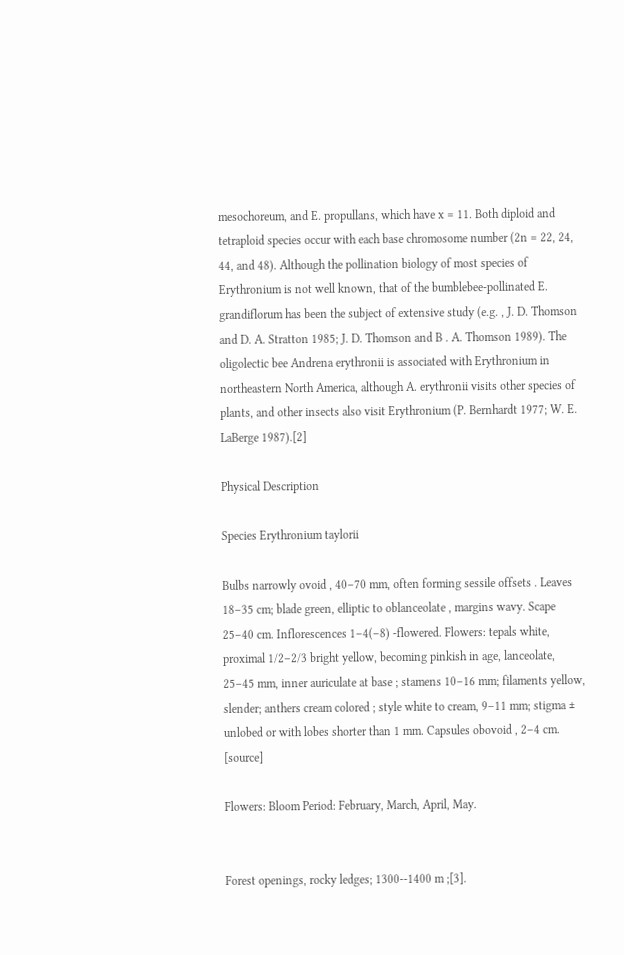mesochoreum, and E. propullans, which have x = 11. Both diploid and tetraploid species occur with each base chromosome number (2n = 22, 24, 44, and 48). Although the pollination biology of most species of Erythronium is not well known, that of the bumblebee-pollinated E. grandiflorum has been the subject of extensive study (e.g. , J. D. Thomson and D. A. Stratton 1985; J. D. Thomson and B . A. Thomson 1989). The oligolectic bee Andrena erythronii is associated with Erythronium in northeastern North America, although A. erythronii visits other species of plants, and other insects also visit Erythronium (P. Bernhardt 1977; W. E. LaBerge 1987).[2]

Physical Description

Species Erythronium taylorii

Bulbs narrowly ovoid , 40–70 mm, often forming sessile offsets . Leaves 18–35 cm; blade green, elliptic to oblanceolate , margins wavy. Scape 25–40 cm. Inflorescences 1–4(–8) -flowered. Flowers: tepals white, proximal 1/2–2/3 bright yellow, becoming pinkish in age, lanceolate, 25–45 mm, inner auriculate at base ; stamens 10–16 mm; filaments yellow, slender; anthers cream colored ; style white to cream, 9–11 mm; stigma ± unlobed or with lobes shorter than 1 mm. Capsules obovoid , 2–4 cm. [source]

Flowers: Bloom Period: February, March, April, May.


Forest openings, rocky ledges; 1300--1400 m ;[3].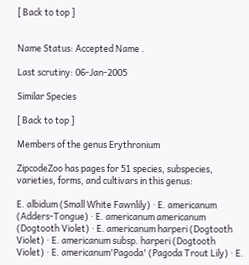[ Back to top ]


Name Status: Accepted Name .

Last scrutiny: 06-Jan-2005

Similar Species

[ Back to top ]

Members of the genus Erythronium

ZipcodeZoo has pages for 51 species, subspecies, varieties, forms, and cultivars in this genus:

E. albidum (Small White Fawnlily) · E. americanum (Adders-Tongue) · E. americanum americanum (Dogtooth Violet) · E. americanum harperi (Dogtooth Violet) · E. americanum subsp. harperi (Dogtooth Violet) · E. americanum'Pagoda' (Pagoda Trout Lily) · E.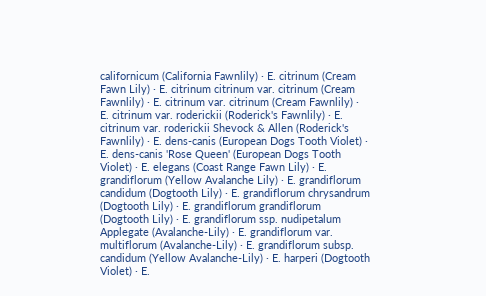californicum (California Fawnlily) · E. citrinum (Cream Fawn Lily) · E. citrinum citrinum var. citrinum (Cream Fawnlily) · E. citrinum var. citrinum (Cream Fawnlily) · E. citrinum var. roderickii (Roderick's Fawnlily) · E. citrinum var. roderickii Shevock & Allen (Roderick's Fawnlily) · E. dens-canis (European Dogs Tooth Violet) · E. dens-canis 'Rose Queen' (European Dogs Tooth Violet) · E. elegans (Coast Range Fawn Lily) · E. grandiflorum (Yellow Avalanche Lily) · E. grandiflorum candidum (Dogtooth Lily) · E. grandiflorum chrysandrum (Dogtooth Lily) · E. grandiflorum grandiflorum (Dogtooth Lily) · E. grandiflorum ssp. nudipetalum Applegate (Avalanche-Lily) · E. grandiflorum var. multiflorum (Avalanche-Lily) · E. grandiflorum subsp. candidum (Yellow Avalanche-Lily) · E. harperi (Dogtooth Violet) · E.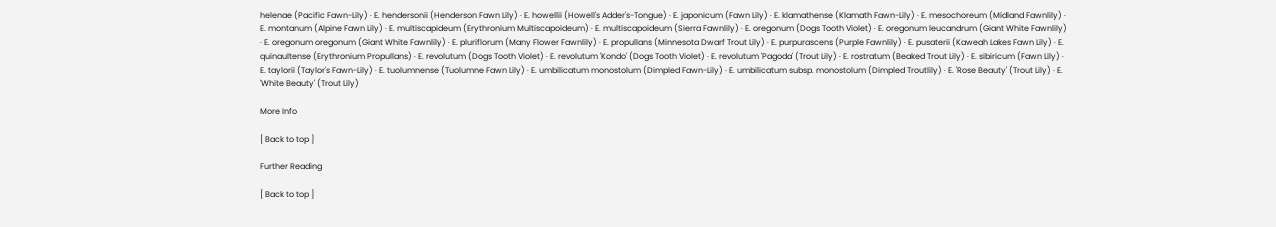helenae (Pacific Fawn-Lily) · E. hendersonii (Henderson Fawn Lily) · E. howellii (Howell's Adder's-Tongue) · E. japonicum (Fawn Lily) · E. klamathense (Klamath Fawn-Lily) · E. mesochoreum (Midland Fawnlily) · E. montanum (Alpine Fawn Lily) · E. multiscapideum (Erythronium Multiscapoideum) · E. multiscapoideum (Sierra Fawnlily) · E. oregonum (Dogs Tooth Violet) · E. oregonum leucandrum (Giant White Fawnlily) · E. oregonum oregonum (Giant White Fawnlily) · E. pluriflorum (Many Flower Fawnlily) · E. propullans (Minnesota Dwarf Trout Lily) · E. purpurascens (Purple Fawnlily) · E. pusaterii (Kaweah Lakes Fawn Lily) · E. quinaultense (Erythronium Propullans) · E. revolutum (Dogs Tooth Violet) · E. revolutum 'Kondo' (Dogs Tooth Violet) · E. revolutum 'Pagoda' (Trout Lily) · E. rostratum (Beaked Trout Lily) · E. sibiricum (Fawn Lily) · E. taylorii (Taylor's Fawn-Lily) · E. tuolumnense (Tuolumne Fawn Lily) · E. umbilicatum monostolum (Dimpled Fawn-Lily) · E. umbilicatum subsp. monostolum (Dimpled Troutlily) · E. 'Rose Beauty' (Trout Lily) · E. 'White Beauty' (Trout Lily)

More Info

[ Back to top ]

Further Reading

[ Back to top ]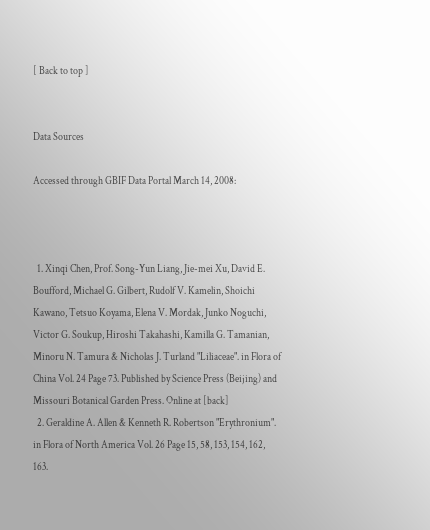[ Back to top ]


Data Sources

Accessed through GBIF Data Portal March 14, 2008:



  1. Xinqi Chen, Prof. Song-Yun Liang, Jie-mei Xu, David E. Boufford, Michael G. Gilbert, Rudolf V. Kamelin, Shoichi Kawano, Tetsuo Koyama, Elena V. Mordak, Junko Noguchi, Victor G. Soukup, Hiroshi Takahashi, Kamilla G. Tamanian, Minoru N. Tamura & Nicholas J. Turland "Liliaceae". in Flora of China Vol. 24 Page 73. Published by Science Press (Beijing) and Missouri Botanical Garden Press. Online at [back]
  2. Geraldine A. Allen & Kenneth R. Robertson "Erythronium". in Flora of North America Vol. 26 Page 15, 58, 153, 154, 162, 163.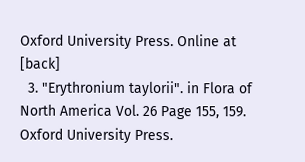Oxford University Press. Online at [back]
  3. "Erythronium taylorii". in Flora of North America Vol. 26 Page 155, 159. Oxford University Press.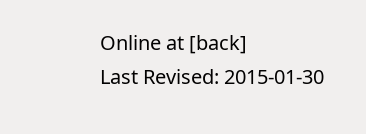Online at [back]
Last Revised: 2015-01-30